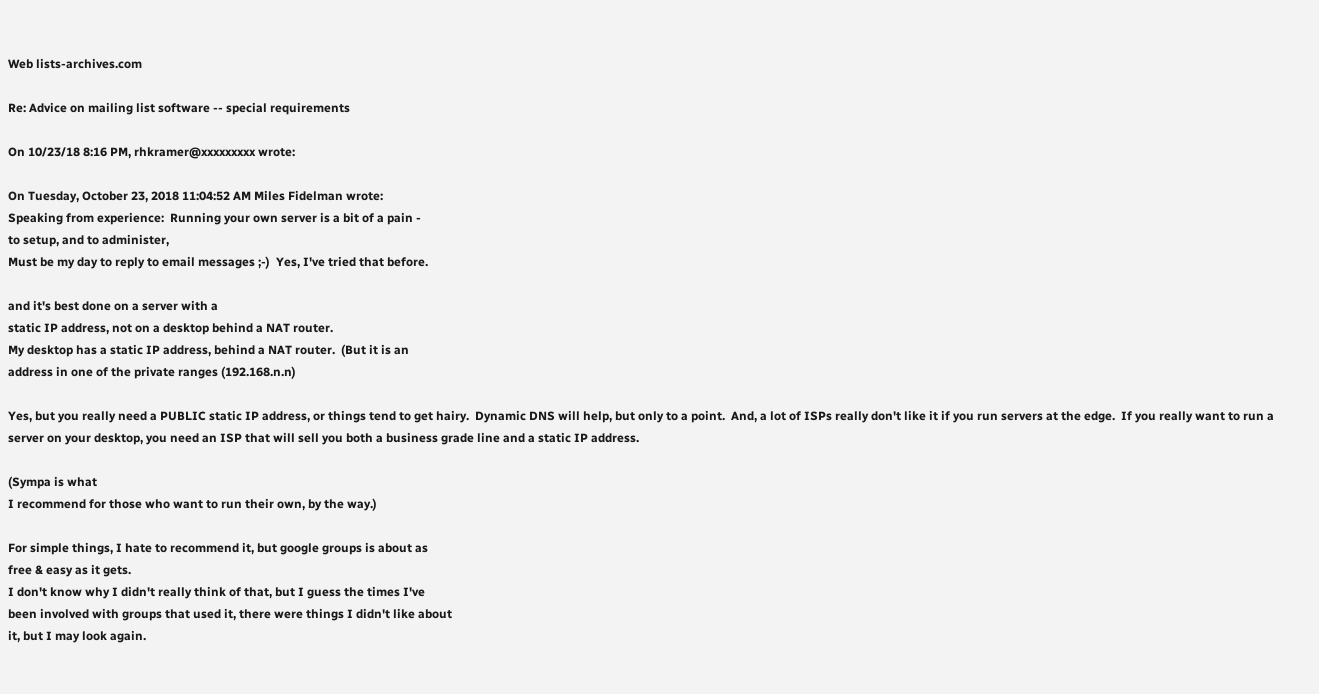Web lists-archives.com

Re: Advice on mailing list software -- special requirements

On 10/23/18 8:16 PM, rhkramer@xxxxxxxxx wrote:

On Tuesday, October 23, 2018 11:04:52 AM Miles Fidelman wrote:
Speaking from experience:  Running your own server is a bit of a pain -
to setup, and to administer,
Must be my day to reply to email messages ;-)  Yes, I've tried that before.

and it's best done on a server with a
static IP address, not on a desktop behind a NAT router.
My desktop has a static IP address, behind a NAT router.  (But it is an
address in one of the private ranges (192.168.n.n)

Yes, but you really need a PUBLIC static IP address, or things tend to get hairy.  Dynamic DNS will help, but only to a point.  And, a lot of ISPs really don't like it if you run servers at the edge.  If you really want to run a server on your desktop, you need an ISP that will sell you both a business grade line and a static IP address.

(Sympa is what
I recommend for those who want to run their own, by the way.)

For simple things, I hate to recommend it, but google groups is about as
free & easy as it gets.
I don't know why I didn't really think of that, but I guess the times I've
been involved with groups that used it, there were things I didn't like about
it, but I may look again.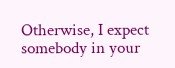Otherwise, I expect somebody in your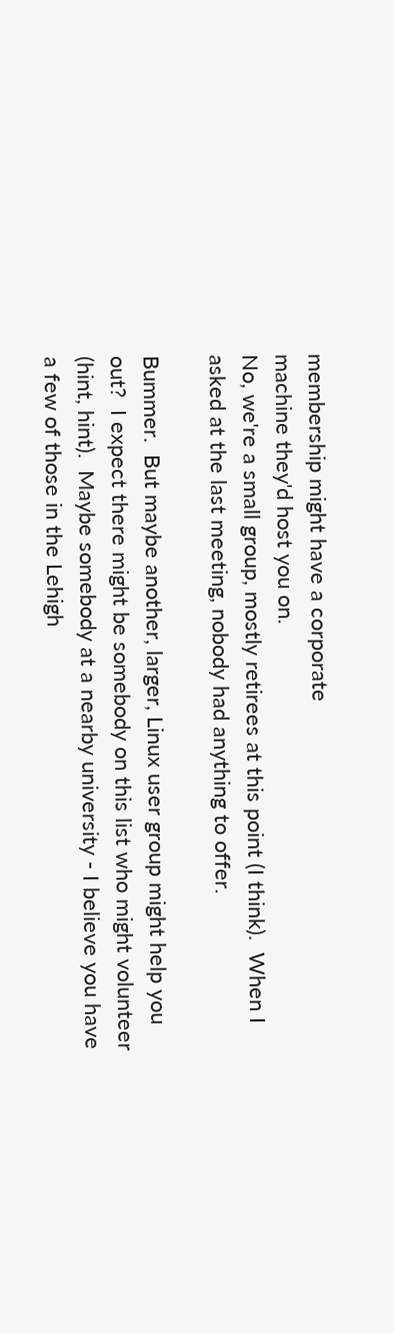membership might have a corporate
machine they'd host you on.
No, we're a small group, mostly retirees at this point (I think).  When I
asked at the last meeting, nobody had anything to offer.

Bummer.  But maybe another, larger, Linux user group might help you out?  I expect there might be somebody on this list who might volunteer (hint, hint).  Maybe somebody at a nearby university - I believe you have a few of those in the Lehigh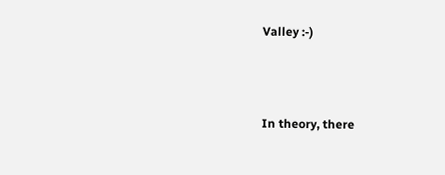Valley :-)



In theory, there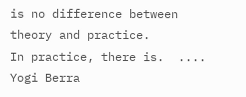is no difference between theory and practice.
In practice, there is.  .... Yogi Berra